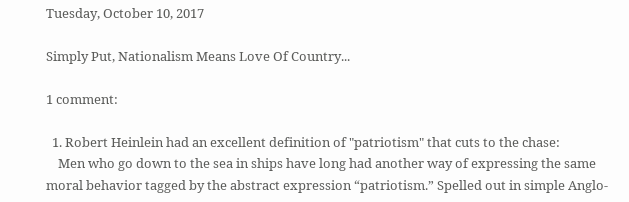Tuesday, October 10, 2017

Simply Put, Nationalism Means Love Of Country...

1 comment:

  1. Robert Heinlein had an excellent definition of "patriotism" that cuts to the chase:
    Men who go down to the sea in ships have long had another way of expressing the same moral behavior tagged by the abstract expression “patriotism.” Spelled out in simple Anglo-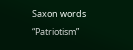Saxon words “Patriotism”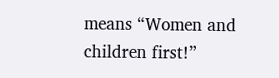means “Women and children first!”